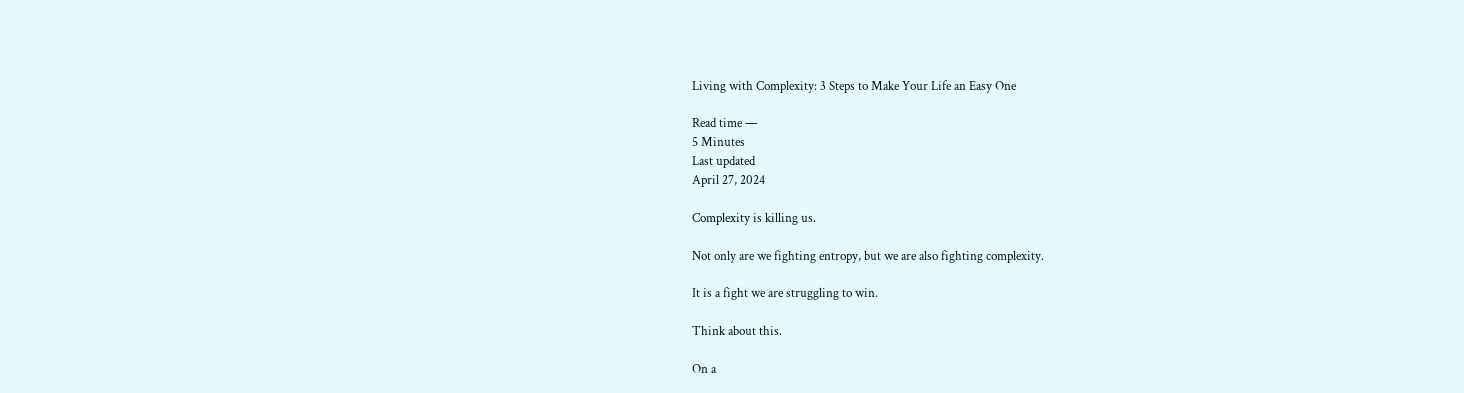Living with Complexity: 3 Steps to Make Your Life an Easy One

Read time —
5 Minutes
Last updated
April 27, 2024

Complexity is killing us.

Not only are we fighting entropy, but we are also fighting complexity.

It is a fight we are struggling to win.

Think about this.

On a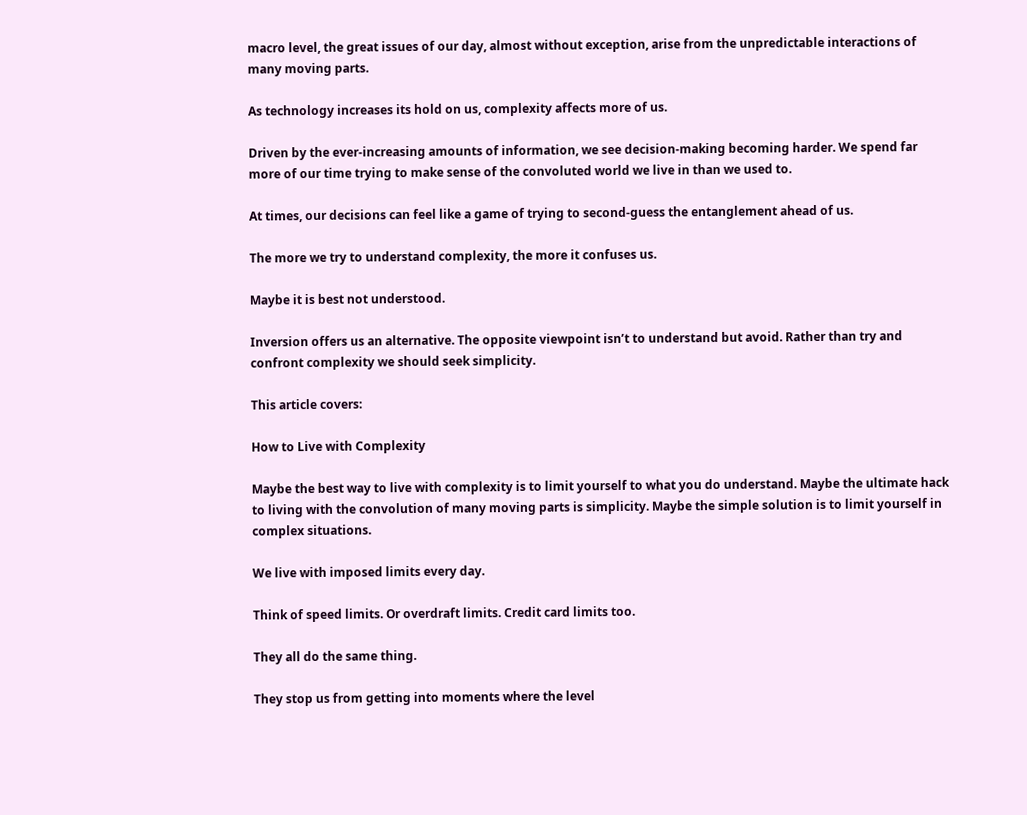macro level, the great issues of our day, almost without exception, arise from the unpredictable interactions of many moving parts.

As technology increases its hold on us, complexity affects more of us.

Driven by the ever-increasing amounts of information, we see decision-making becoming harder. We spend far more of our time trying to make sense of the convoluted world we live in than we used to.

At times, our decisions can feel like a game of trying to second-guess the entanglement ahead of us.

The more we try to understand complexity, the more it confuses us.

Maybe it is best not understood.

Inversion offers us an alternative. The opposite viewpoint isn’t to understand but avoid. Rather than try and confront complexity we should seek simplicity.

This article covers:

How to Live with Complexity

Maybe the best way to live with complexity is to limit yourself to what you do understand. Maybe the ultimate hack to living with the convolution of many moving parts is simplicity. Maybe the simple solution is to limit yourself in complex situations.

We live with imposed limits every day.

Think of speed limits. Or overdraft limits. Credit card limits too.

They all do the same thing.

They stop us from getting into moments where the level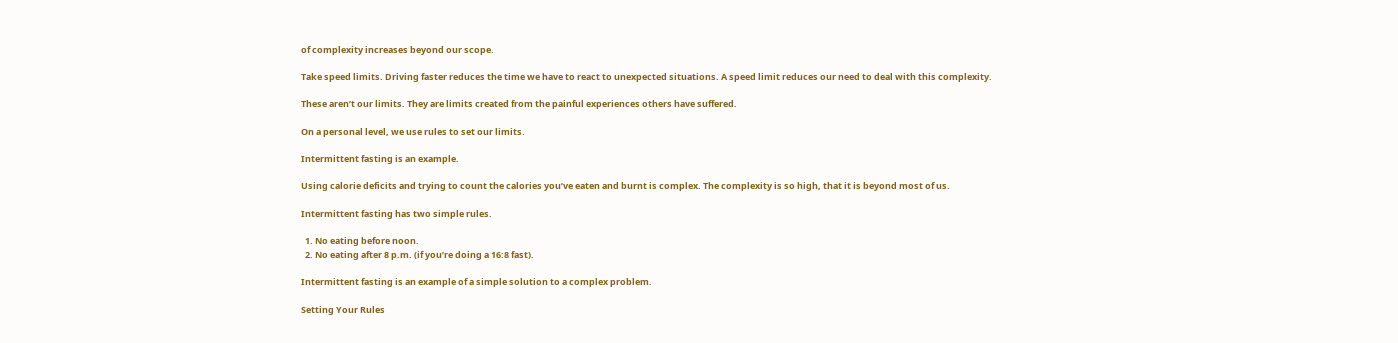of complexity increases beyond our scope.

Take speed limits. Driving faster reduces the time we have to react to unexpected situations. A speed limit reduces our need to deal with this complexity.

These aren’t our limits. They are limits created from the painful experiences others have suffered.

On a personal level, we use rules to set our limits.

Intermittent fasting is an example.

Using calorie deficits and trying to count the calories you’ve eaten and burnt is complex. The complexity is so high, that it is beyond most of us.

Intermittent fasting has two simple rules.

  1. No eating before noon.
  2. No eating after 8 p.m. (if you’re doing a 16:8 fast).

Intermittent fasting is an example of a simple solution to a complex problem.

Setting Your Rules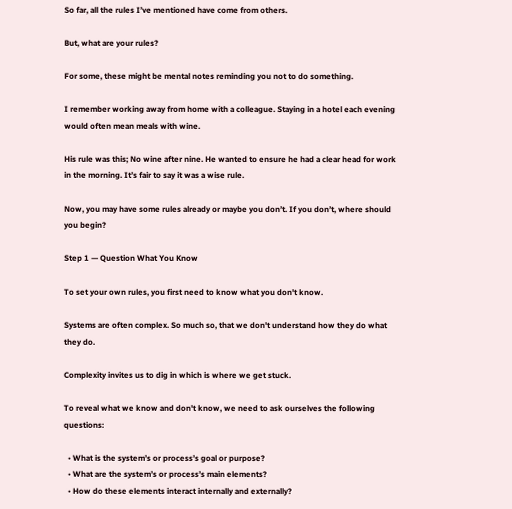So far, all the rules I’ve mentioned have come from others.

But, what are your rules?

For some, these might be mental notes reminding you not to do something.

I remember working away from home with a colleague. Staying in a hotel each evening would often mean meals with wine.

His rule was this; No wine after nine. He wanted to ensure he had a clear head for work in the morning. It’s fair to say it was a wise rule.

Now, you may have some rules already or maybe you don’t. If you don’t, where should you begin?

Step 1 — Question What You Know

To set your own rules, you first need to know what you don't know.

Systems are often complex. So much so, that we don't understand how they do what they do.

Complexity invites us to dig in which is where we get stuck.

To reveal what we know and don't know, we need to ask ourselves the following questions:

  • What is the system’s or process’s goal or purpose?
  • What are the system’s or process’s main elements?
  • How do these elements interact internally and externally?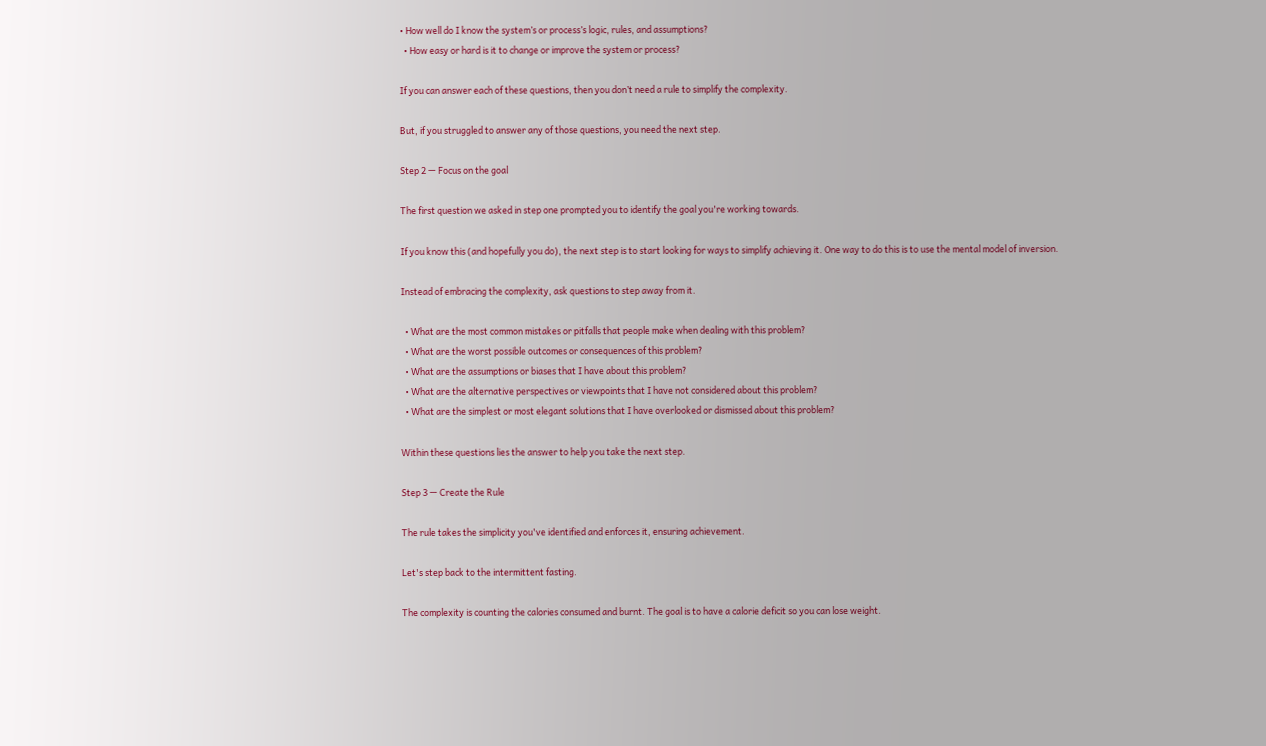• How well do I know the system’s or process’s logic, rules, and assumptions?
  • How easy or hard is it to change or improve the system or process?

If you can answer each of these questions, then you don’t need a rule to simplify the complexity.

But, if you struggled to answer any of those questions, you need the next step.

Step 2 — Focus on the goal

The first question we asked in step one prompted you to identify the goal you're working towards.

If you know this (and hopefully you do), the next step is to start looking for ways to simplify achieving it. One way to do this is to use the mental model of inversion.

Instead of embracing the complexity, ask questions to step away from it.

  • What are the most common mistakes or pitfalls that people make when dealing with this problem?
  • What are the worst possible outcomes or consequences of this problem?
  • What are the assumptions or biases that I have about this problem?
  • What are the alternative perspectives or viewpoints that I have not considered about this problem?
  • What are the simplest or most elegant solutions that I have overlooked or dismissed about this problem?

Within these questions lies the answer to help you take the next step.

Step 3 — Create the Rule

The rule takes the simplicity you've identified and enforces it, ensuring achievement.

Let's step back to the intermittent fasting.

The complexity is counting the calories consumed and burnt. The goal is to have a calorie deficit so you can lose weight.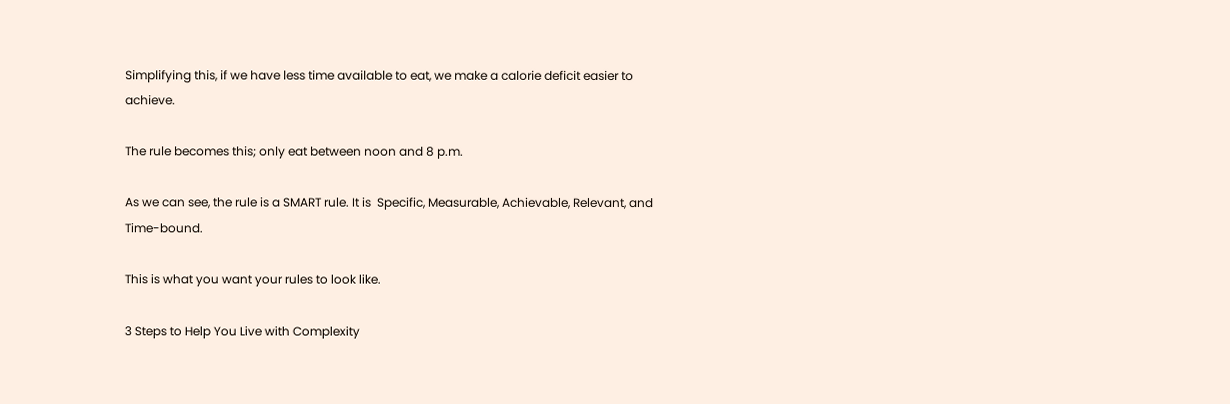Simplifying this, if we have less time available to eat, we make a calorie deficit easier to achieve.

The rule becomes this; only eat between noon and 8 p.m.

As we can see, the rule is a SMART rule. It is  Specific, Measurable, Achievable, Relevant, and Time-bound.

This is what you want your rules to look like.

3 Steps to Help You Live with Complexity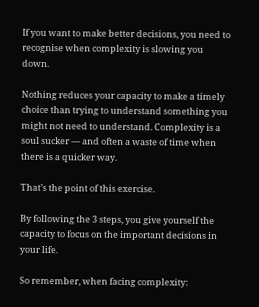If you want to make better decisions, you need to recognise when complexity is slowing you down.

Nothing reduces your capacity to make a timely choice than trying to understand something you might not need to understand. Complexity is a soul sucker — and often a waste of time when there is a quicker way.

That’s the point of this exercise.

By following the 3 steps, you give yourself the capacity to focus on the important decisions in your life.

So remember, when facing complexity: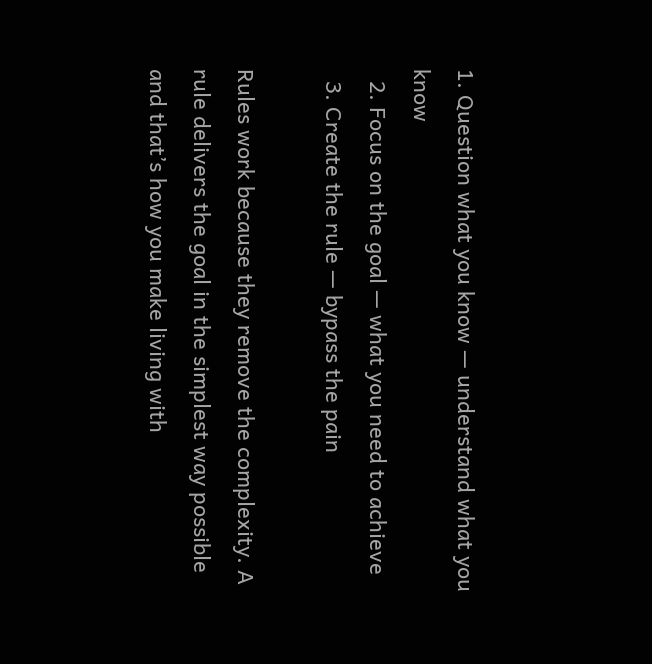1. Question what you know — understand what you know
  2. Focus on the goal — what you need to achieve
  3. Create the rule — bypass the pain

Rules work because they remove the complexity. A rule delivers the goal in the simplest way possible and that’s how you make living with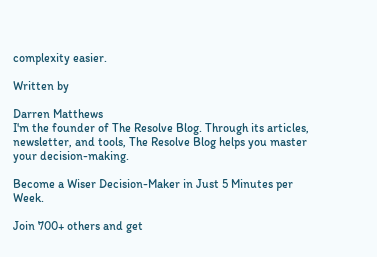complexity easier.

Written by

Darren Matthews
I'm the founder of The Resolve Blog. Through its articles, newsletter, and tools, The Resolve Blog helps you master your decision-making.

Become a Wiser Decision-Maker in Just 5 Minutes per Week.

Join 700+ others and get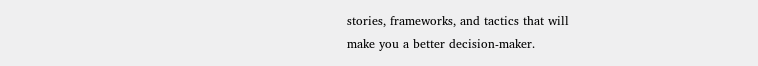stories, frameworks, and tactics that will
make you a better decision-maker.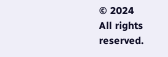© 2024
All rights reserved.